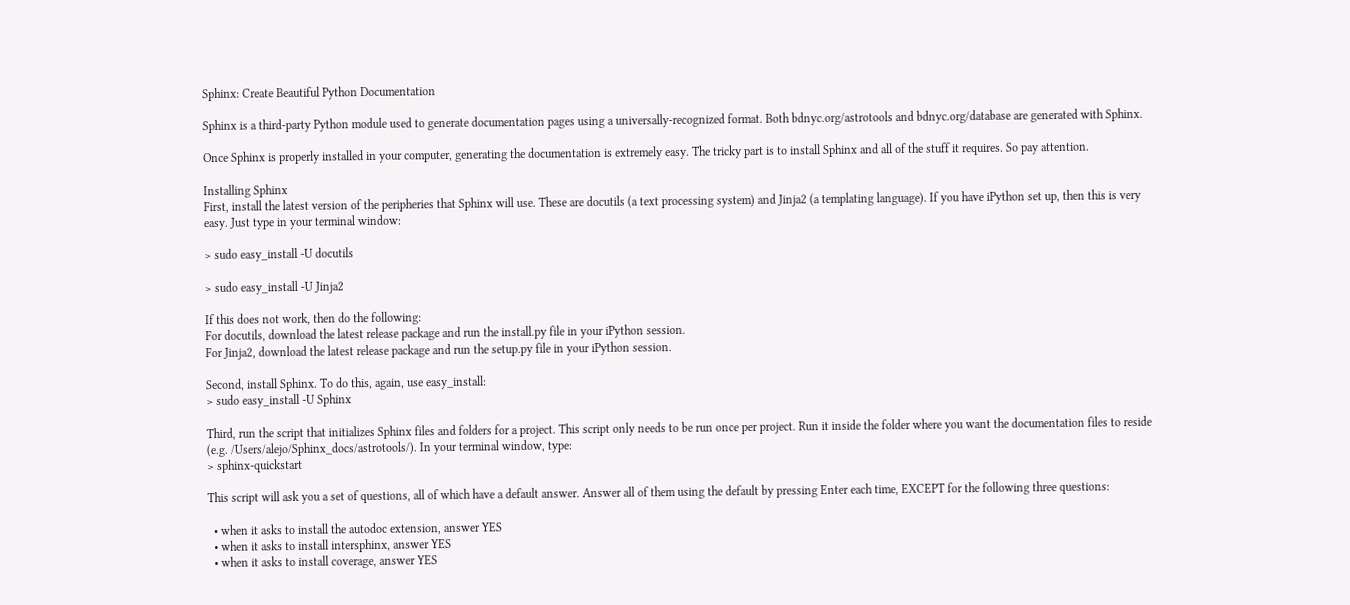Sphinx: Create Beautiful Python Documentation

Sphinx is a third-party Python module used to generate documentation pages using a universally-recognized format. Both bdnyc.org/astrotools and bdnyc.org/database are generated with Sphinx.

Once Sphinx is properly installed in your computer, generating the documentation is extremely easy. The tricky part is to install Sphinx and all of the stuff it requires. So pay attention.

Installing Sphinx
First, install the latest version of the peripheries that Sphinx will use. These are docutils (a text processing system) and Jinja2 (a templating language). If you have iPython set up, then this is very easy. Just type in your terminal window:

> sudo easy_install -U docutils

> sudo easy_install -U Jinja2

If this does not work, then do the following:
For docutils, download the latest release package and run the install.py file in your iPython session.
For Jinja2, download the latest release package and run the setup.py file in your iPython session.

Second, install Sphinx. To do this, again, use easy_install:
> sudo easy_install -U Sphinx

Third, run the script that initializes Sphinx files and folders for a project. This script only needs to be run once per project. Run it inside the folder where you want the documentation files to reside (e.g. /Users/alejo/Sphinx_docs/astrotools/). In your terminal window, type:
> sphinx-quickstart

This script will ask you a set of questions, all of which have a default answer. Answer all of them using the default by pressing Enter each time, EXCEPT for the following three questions:

  • when it asks to install the autodoc extension, answer YES
  • when it asks to install intersphinx, answer YES
  • when it asks to install coverage, answer YES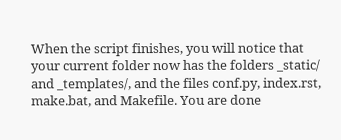When the script finishes, you will notice that your current folder now has the folders _static/ and _templates/, and the files conf.py, index.rst, make.bat, and Makefile. You are done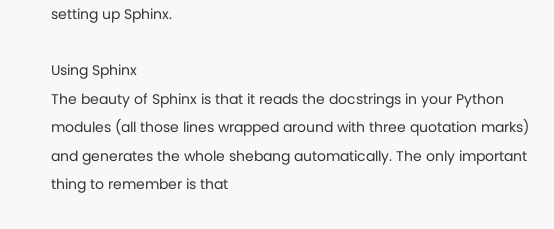setting up Sphinx.

Using Sphinx
The beauty of Sphinx is that it reads the docstrings in your Python modules (all those lines wrapped around with three quotation marks) and generates the whole shebang automatically. The only important thing to remember is that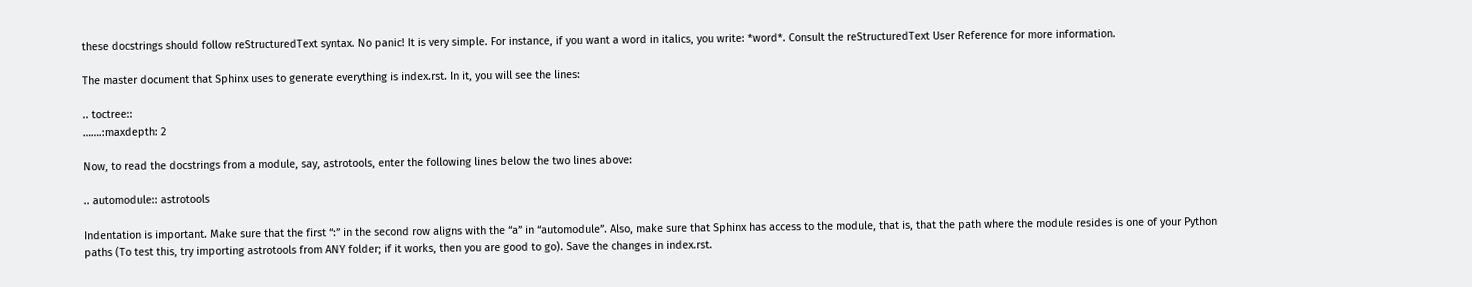these docstrings should follow reStructuredText syntax. No panic! It is very simple. For instance, if you want a word in italics, you write: *word*. Consult the reStructuredText User Reference for more information.

The master document that Sphinx uses to generate everything is index.rst. In it, you will see the lines:

.. toctree::
…….:maxdepth: 2

Now, to read the docstrings from a module, say, astrotools, enter the following lines below the two lines above:

.. automodule:: astrotools

Indentation is important. Make sure that the first “:” in the second row aligns with the “a” in “automodule”. Also, make sure that Sphinx has access to the module, that is, that the path where the module resides is one of your Python paths (To test this, try importing astrotools from ANY folder; if it works, then you are good to go). Save the changes in index.rst.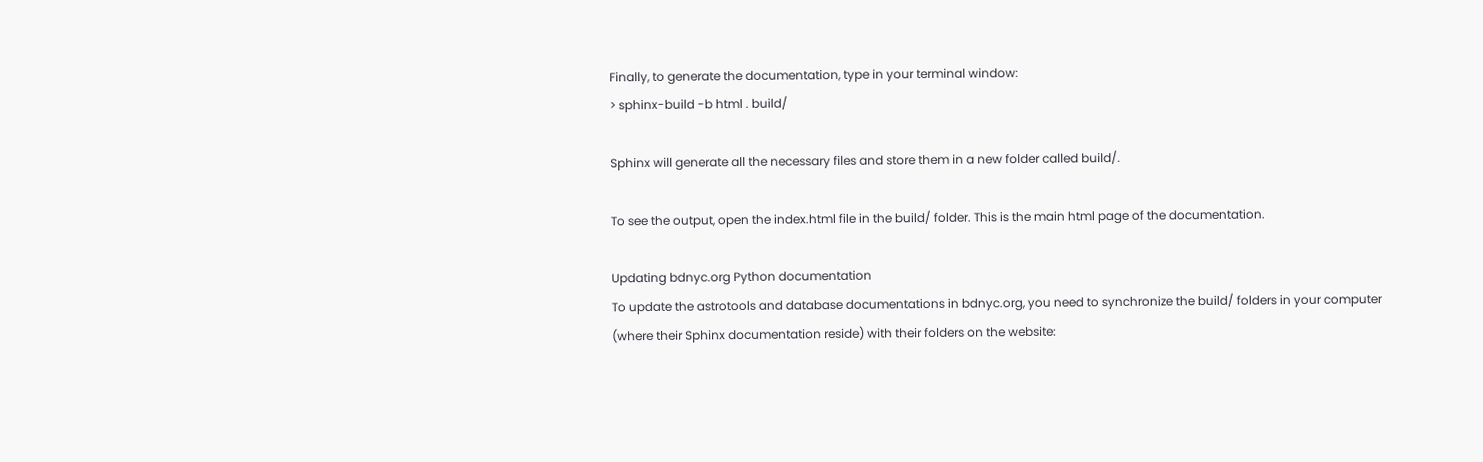Finally, to generate the documentation, type in your terminal window:
> sphinx-build -b html . build/

Sphinx will generate all the necessary files and store them in a new folder called build/.

To see the output, open the index.html file in the build/ folder. This is the main html page of the documentation.

Updating bdnyc.org Python documentation
To update the astrotools and database documentations in bdnyc.org, you need to synchronize the build/ folders in your computer (where their Sphinx documentation reside) with their folders on the website: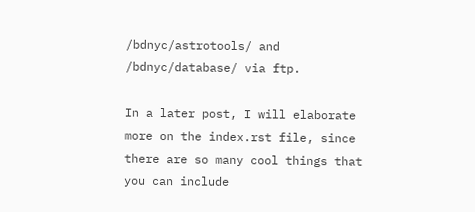/bdnyc/astrotools/ and /bdnyc/database/ via ftp.

In a later post, I will elaborate more on the index.rst file, since there are so many cool things that you can include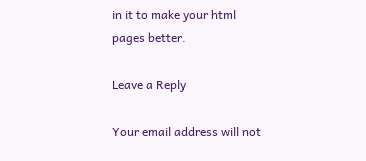in it to make your html pages better.

Leave a Reply

Your email address will not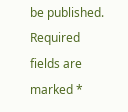be published. Required fields are marked *